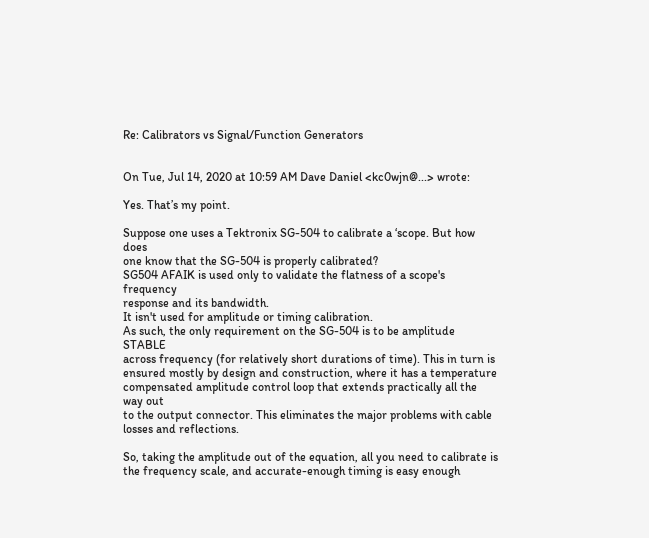Re: Calibrators vs Signal/Function Generators


On Tue, Jul 14, 2020 at 10:59 AM Dave Daniel <kc0wjn@...> wrote:

Yes. That’s my point.

Suppose one uses a Tektronix SG-504 to calibrate a ‘scope. But how does
one know that the SG-504 is properly calibrated?
SG504 AFAIK is used only to validate the flatness of a scope's frequency
response and its bandwidth.
It isn't used for amplitude or timing calibration.
As such, the only requirement on the SG-504 is to be amplitude STABLE
across frequency (for relatively short durations of time). This in turn is
ensured mostly by design and construction, where it has a temperature
compensated amplitude control loop that extends practically all the way out
to the output connector. This eliminates the major problems with cable
losses and reflections.

So, taking the amplitude out of the equation, all you need to calibrate is
the frequency scale, and accurate-enough timing is easy enough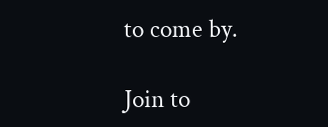to come by.

Join to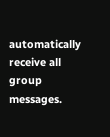automatically receive all group messages.